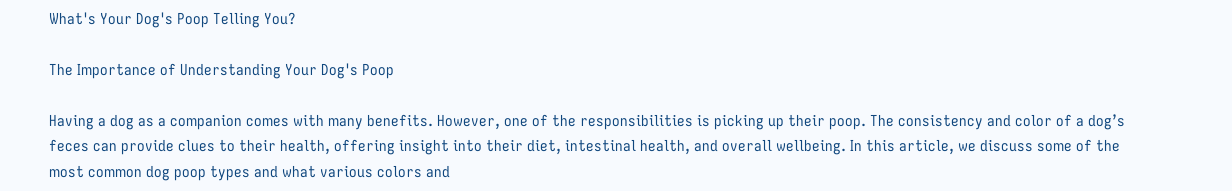What's Your Dog's Poop Telling You?

The Importance of Understanding Your Dog's Poop

Having a dog as a companion comes with many benefits. However, one of the responsibilities is picking up their poop. The consistency and color of a dog’s feces can provide clues to their health, offering insight into their diet, intestinal health, and overall wellbeing. In this article, we discuss some of the most common dog poop types and what various colors and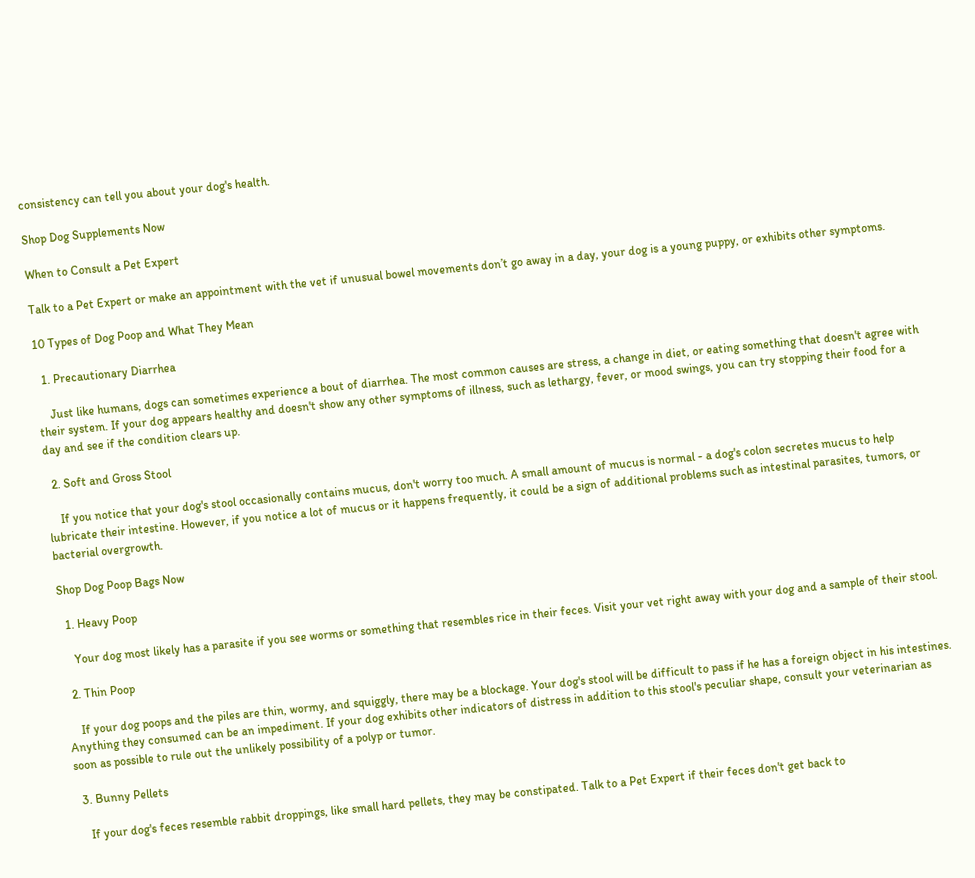consistency can tell you about your dog's health.

Shop Dog Supplements Now

When to Consult a Pet Expert

Talk to a Pet Expert or make an appointment with the vet if unusual bowel movements don’t go away in a day, your dog is a young puppy, or exhibits other symptoms.

10 Types of Dog Poop and What They Mean

  1. Precautionary Diarrhea

    Just like humans, dogs can sometimes experience a bout of diarrhea. The most common causes are stress, a change in diet, or eating something that doesn't agree with their system. If your dog appears healthy and doesn't show any other symptoms of illness, such as lethargy, fever, or mood swings, you can try stopping their food for a day and see if the condition clears up.

  2. Soft and Gross Stool

    If you notice that your dog's stool occasionally contains mucus, don't worry too much. A small amount of mucus is normal - a dog's colon secretes mucus to help lubricate their intestine. However, if you notice a lot of mucus or it happens frequently, it could be a sign of additional problems such as intestinal parasites, tumors, or bacterial overgrowth.

Shop Dog Poop Bags Now

  1. Heavy Poop

    Your dog most likely has a parasite if you see worms or something that resembles rice in their feces. Visit your vet right away with your dog and a sample of their stool.

  2. Thin Poop

    If your dog poops and the piles are thin, wormy, and squiggly, there may be a blockage. Your dog's stool will be difficult to pass if he has a foreign object in his intestines. Anything they consumed can be an impediment. If your dog exhibits other indicators of distress in addition to this stool's peculiar shape, consult your veterinarian as soon as possible to rule out the unlikely possibility of a polyp or tumor.

  3. Bunny Pellets

    If your dog's feces resemble rabbit droppings, like small hard pellets, they may be constipated. Talk to a Pet Expert if their feces don't get back to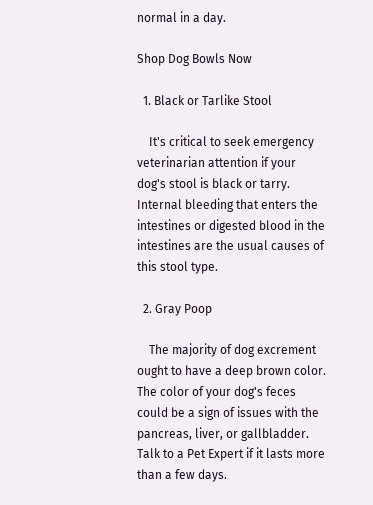normal in a day.

Shop Dog Bowls Now

  1. Black or Tarlike Stool

    It's critical to seek emergency veterinarian attention if your dog's stool is black or tarry. Internal bleeding that enters the intestines or digested blood in the intestines are the usual causes of this stool type.

  2. Gray Poop

    The majority of dog excrement ought to have a deep brown color. The color of your dog's feces could be a sign of issues with the pancreas, liver, or gallbladder. Talk to a Pet Expert if it lasts more than a few days.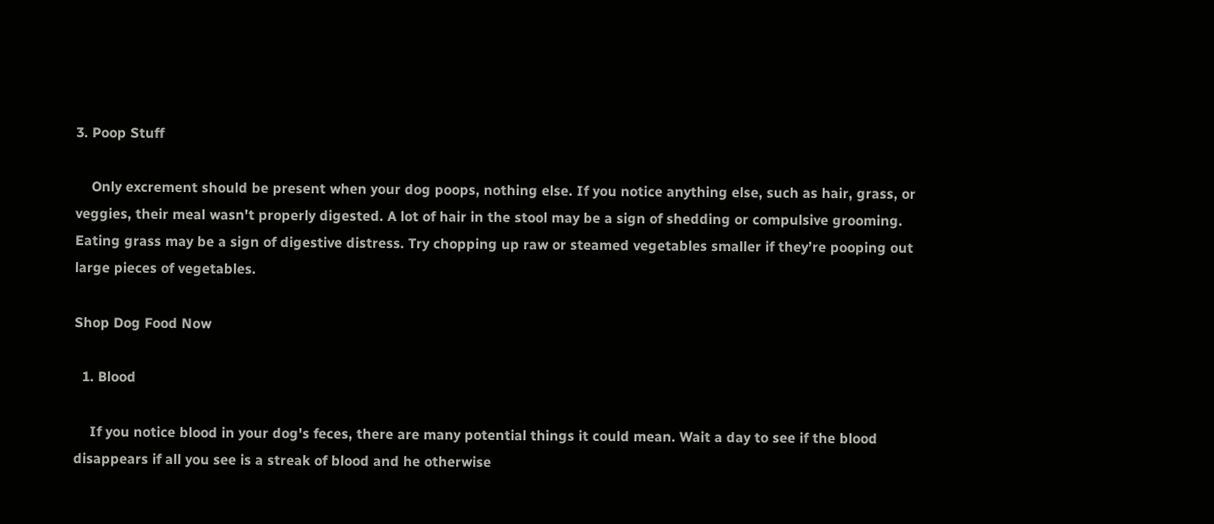3. Poop Stuff

    Only excrement should be present when your dog poops, nothing else. If you notice anything else, such as hair, grass, or veggies, their meal wasn't properly digested. A lot of hair in the stool may be a sign of shedding or compulsive grooming. Eating grass may be a sign of digestive distress. Try chopping up raw or steamed vegetables smaller if they’re pooping out large pieces of vegetables.

Shop Dog Food Now

  1. Blood

    If you notice blood in your dog's feces, there are many potential things it could mean. Wait a day to see if the blood disappears if all you see is a streak of blood and he otherwise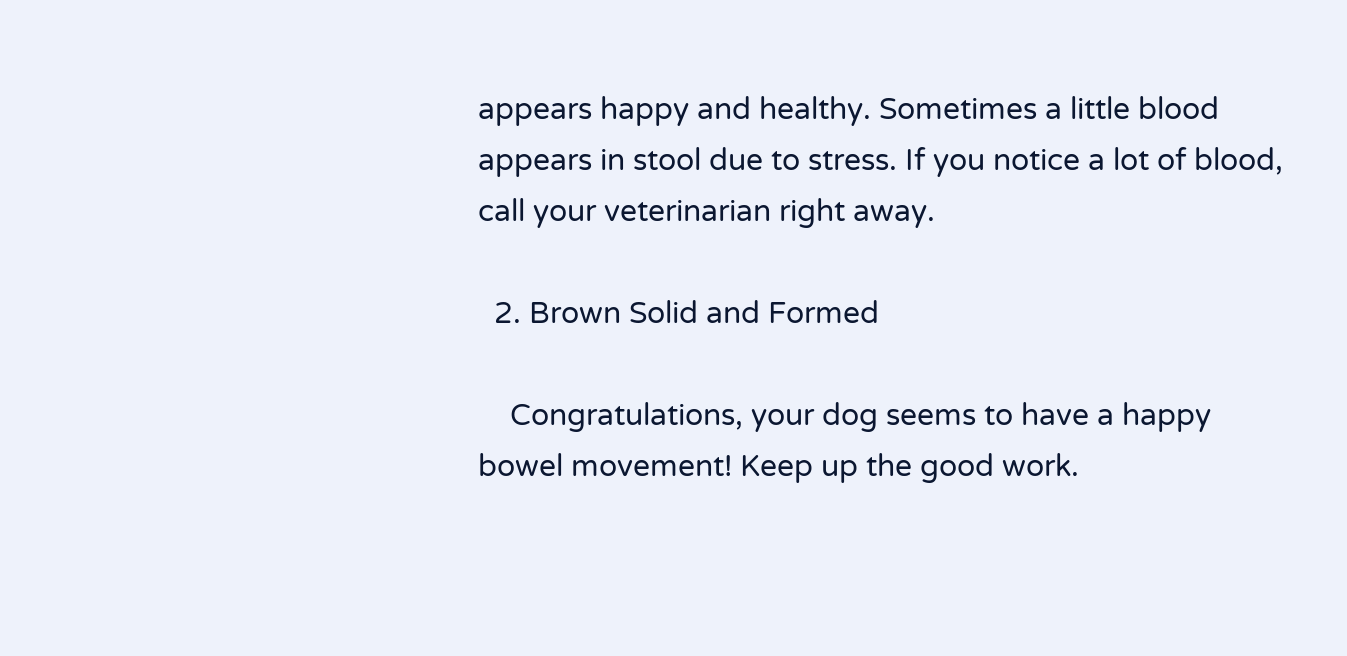appears happy and healthy. Sometimes a little blood appears in stool due to stress. If you notice a lot of blood, call your veterinarian right away.

  2. Brown Solid and Formed

    Congratulations, your dog seems to have a happy bowel movement! Keep up the good work.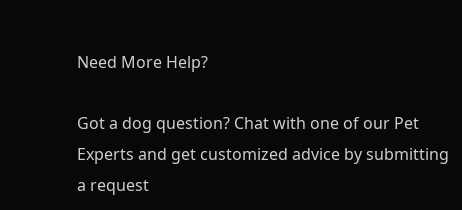Need More Help?

Got a dog question? Chat with one of our Pet Experts and get customized advice by submitting a request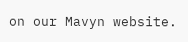on our Mavyn website.